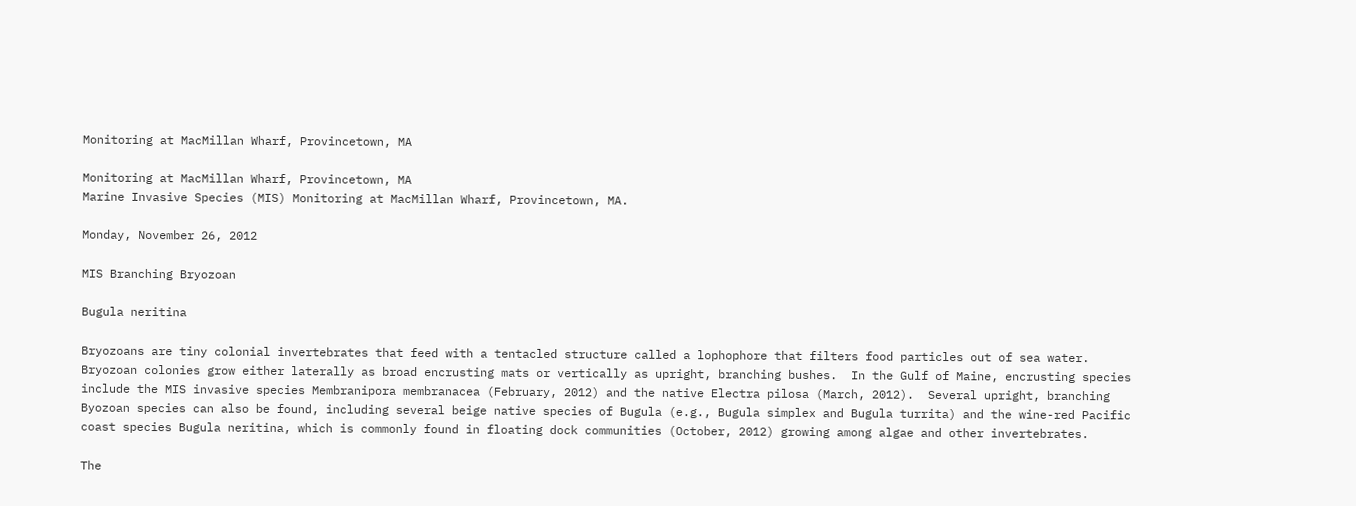Monitoring at MacMillan Wharf, Provincetown, MA

Monitoring at MacMillan Wharf, Provincetown, MA
Marine Invasive Species (MIS) Monitoring at MacMillan Wharf, Provincetown, MA.

Monday, November 26, 2012

MIS Branching Bryozoan

Bugula neritina

Bryozoans are tiny colonial invertebrates that feed with a tentacled structure called a lophophore that filters food particles out of sea water.  Bryozoan colonies grow either laterally as broad encrusting mats or vertically as upright, branching bushes.  In the Gulf of Maine, encrusting species include the MIS invasive species Membranipora membranacea (February, 2012) and the native Electra pilosa (March, 2012).  Several upright, branching Byozoan species can also be found, including several beige native species of Bugula (e.g., Bugula simplex and Bugula turrita) and the wine-red Pacific coast species Bugula neritina, which is commonly found in floating dock communities (October, 2012) growing among algae and other invertebrates.

The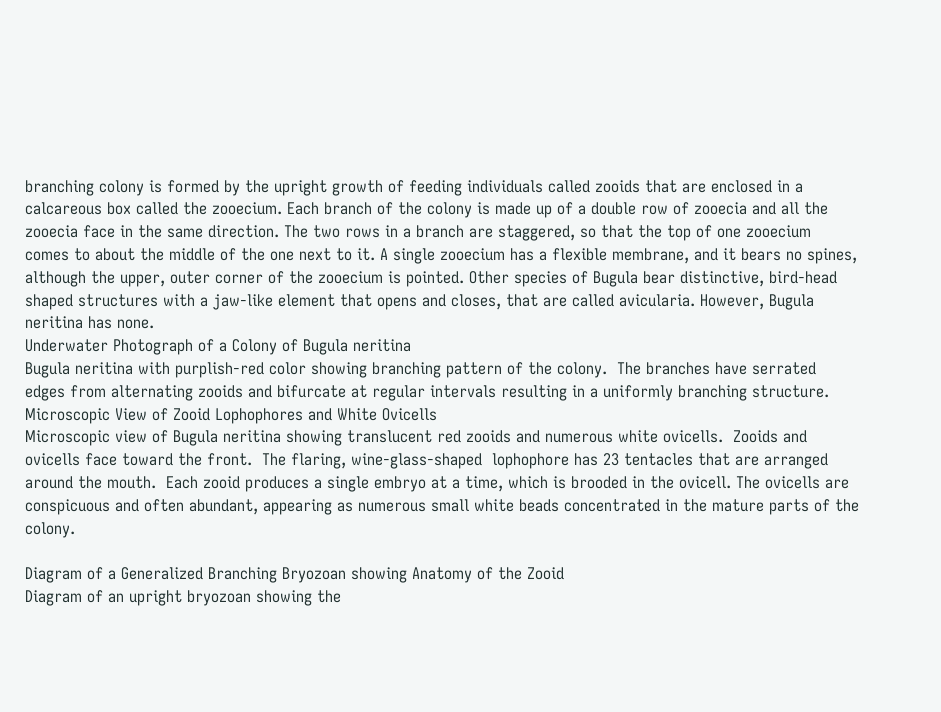branching colony is formed by the upright growth of feeding individuals called zooids that are enclosed in a calcareous box called the zooecium. Each branch of the colony is made up of a double row of zooecia and all the zooecia face in the same direction. The two rows in a branch are staggered, so that the top of one zooecium comes to about the middle of the one next to it. A single zooecium has a flexible membrane, and it bears no spines, although the upper, outer corner of the zooecium is pointed. Other species of Bugula bear distinctive, bird-head shaped structures with a jaw-like element that opens and closes, that are called avicularia. However, Bugula neritina has none.
Underwater Photograph of a Colony of Bugula neritina
Bugula neritina with purplish-red color showing branching pattern of the colony.  The branches have serrated edges from alternating zooids and bifurcate at regular intervals resulting in a uniformly branching structure.
Microscopic View of Zooid Lophophores and White Ovicells
Microscopic view of Bugula neritina showing translucent red zooids and numerous white ovicells.  Zooids and ovicells face toward the front.  The flaring, wine-glass-shaped  lophophore has 23 tentacles that are arranged around the mouth.  Each zooid produces a single embryo at a time, which is brooded in the ovicell. The ovicells are conspicuous and often abundant, appearing as numerous small white beads concentrated in the mature parts of the colony.

Diagram of a Generalized Branching Bryozoan showing Anatomy of the Zooid
Diagram of an upright bryozoan showing the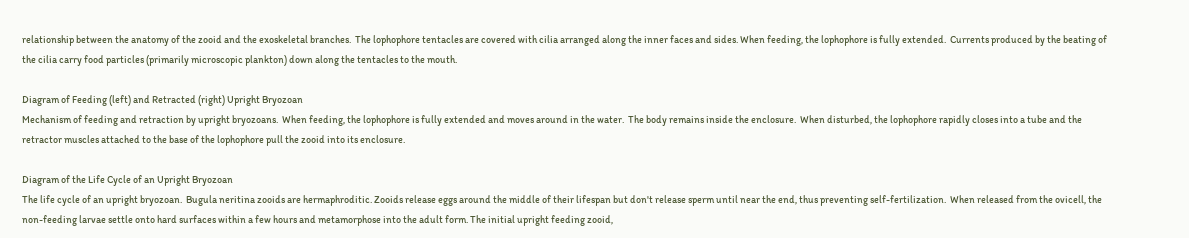relationship between the anatomy of the zooid and the exoskeletal branches.  The lophophore tentacles are covered with cilia arranged along the inner faces and sides. When feeding, the lophophore is fully extended.  Currents produced by the beating of the cilia carry food particles (primarily microscopic plankton) down along the tentacles to the mouth.

Diagram of Feeding (left) and Retracted (right) Upright Bryozoan
Mechanism of feeding and retraction by upright bryozoans.  When feeding, the lophophore is fully extended and moves around in the water.  The body remains inside the enclosure.  When disturbed, the lophophore rapidly closes into a tube and the retractor muscles attached to the base of the lophophore pull the zooid into its enclosure.

Diagram of the Life Cycle of an Upright Bryozoan
The life cycle of an upright bryozoan.  Bugula neritina zooids are hermaphroditic. Zooids release eggs around the middle of their lifespan but don't release sperm until near the end, thus preventing self-fertilization.  When released from the ovicell, the non-feeding larvae settle onto hard surfaces within a few hours and metamorphose into the adult form. The initial upright feeding zooid,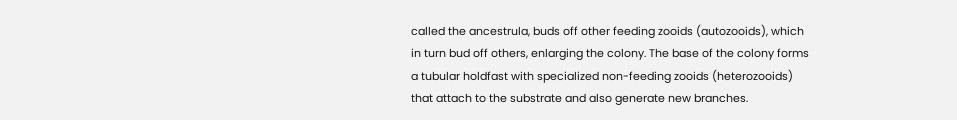called the ancestrula, buds off other feeding zooids (autozooids), which in turn bud off others, enlarging the colony. The base of the colony forms a tubular holdfast with specialized non-feeding zooids (heterozooids) that attach to the substrate and also generate new branches.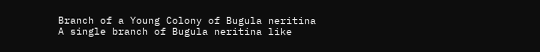Branch of a Young Colony of Bugula neritina
A single branch of Bugula neritina like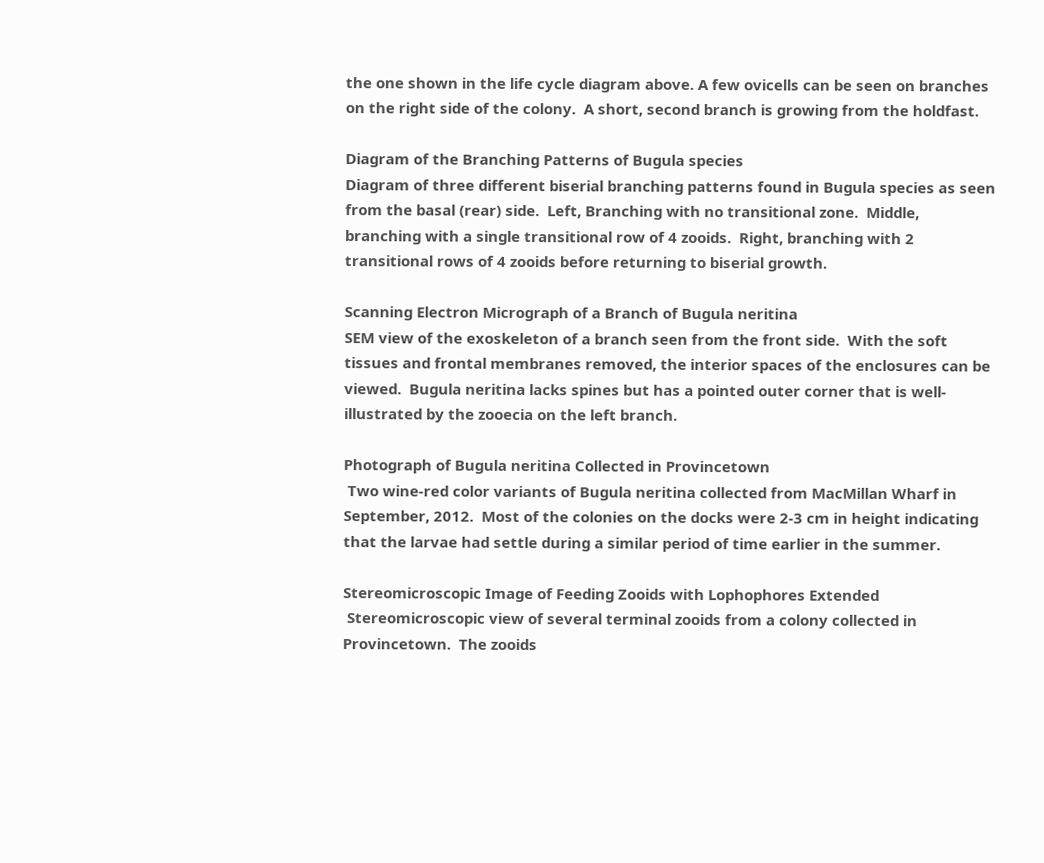the one shown in the life cycle diagram above. A few ovicells can be seen on branches on the right side of the colony.  A short, second branch is growing from the holdfast.

Diagram of the Branching Patterns of Bugula species
Diagram of three different biserial branching patterns found in Bugula species as seen from the basal (rear) side.  Left, Branching with no transitional zone.  Middle, branching with a single transitional row of 4 zooids.  Right, branching with 2 transitional rows of 4 zooids before returning to biserial growth.

Scanning Electron Micrograph of a Branch of Bugula neritina
SEM view of the exoskeleton of a branch seen from the front side.  With the soft tissues and frontal membranes removed, the interior spaces of the enclosures can be viewed.  Bugula neritina lacks spines but has a pointed outer corner that is well-illustrated by the zooecia on the left branch.

Photograph of Bugula neritina Collected in Provincetown
 Two wine-red color variants of Bugula neritina collected from MacMillan Wharf in September, 2012.  Most of the colonies on the docks were 2-3 cm in height indicating that the larvae had settle during a similar period of time earlier in the summer.

Stereomicroscopic Image of Feeding Zooids with Lophophores Extended
 Stereomicroscopic view of several terminal zooids from a colony collected in Provincetown.  The zooids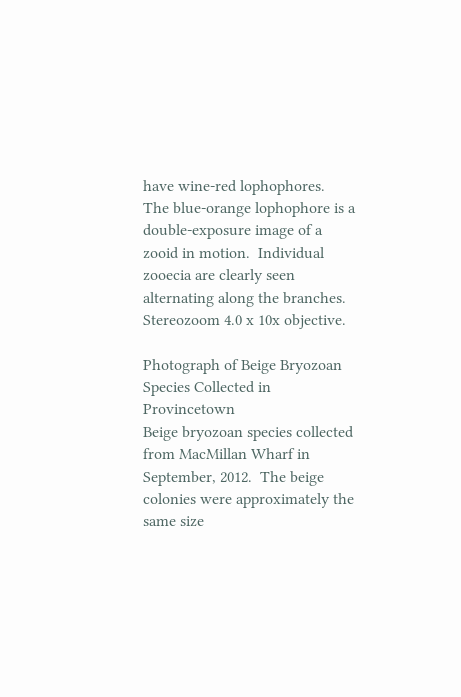have wine-red lophophores.  The blue-orange lophophore is a double-exposure image of a zooid in motion.  Individual zooecia are clearly seen alternating along the branches.  Stereozoom 4.0 x 10x objective.

Photograph of Beige Bryozoan Species Collected in Provincetown
Beige bryozoan species collected from MacMillan Wharf in September, 2012.  The beige colonies were approximately the same size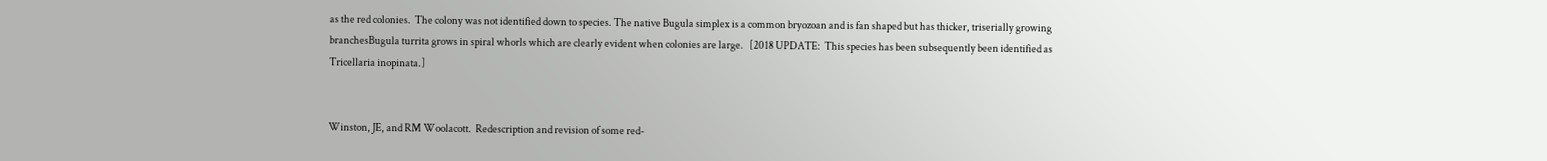as the red colonies.  The colony was not identified down to species. The native Bugula simplex is a common bryozoan and is fan shaped but has thicker, triserially growing branchesBugula turrita grows in spiral whorls which are clearly evident when colonies are large.   [2018 UPDATE:  This species has been subsequently been identified as Tricellaria inopinata.]


Winston, JE, and RM Woolacott.  Redescription and revision of some red-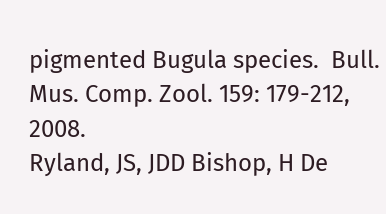pigmented Bugula species.  Bull. Mus. Comp. Zool. 159: 179-212, 2008.
Ryland, JS, JDD Bishop, H De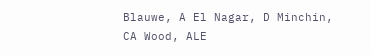Blauwe, A El Nagar, D Minchin, CA Wood, ALE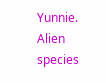Yunnie.  Alien species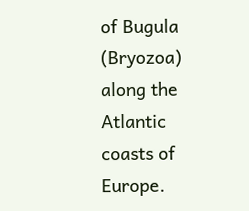of Bugula (Bryozoa) along the Atlantic coasts of Europe.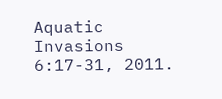Aquatic Invasions 6:17-31, 2011.